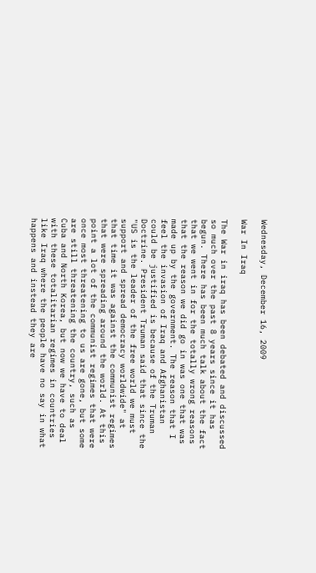Wednesday, December 16, 2009

War In Iraq

The War in iraq has been debated and discussed so much over the past 8 years since it has begun. There has been much talk about the fact that we went in for the totally wrong reasons that the reason we did go in was one that was made up by the government. The reason that I feel the invasion of Iraq and Afghanistan could be justified is because of the Truman Doctrine. President Truman said that since the "US is the leader of the free world we must support and spread democracy worldwide" at that time it was against the communist regimes that were spreading around the world. At this point a lot of the communist regimes that were once most threatening to us are gone, but some are still threatening the country, such as Cuba and North Korea, but now we have to deal with these totalitarian regimes in countries like Iraq where the people have no say in what happens and instead they are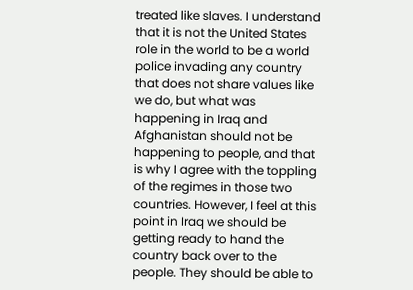treated like slaves. I understand that it is not the United States role in the world to be a world police invading any country that does not share values like we do, but what was happening in Iraq and Afghanistan should not be happening to people, and that is why I agree with the toppling of the regimes in those two countries. However, I feel at this point in Iraq we should be getting ready to hand the country back over to the people. They should be able to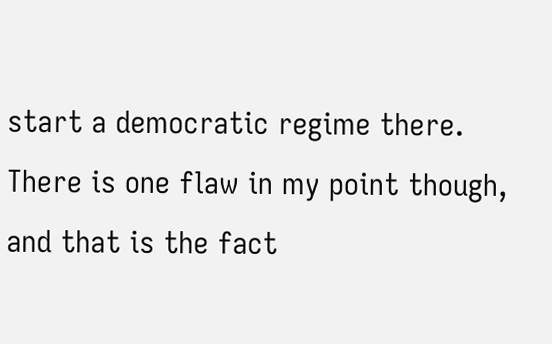start a democratic regime there. There is one flaw in my point though, and that is the fact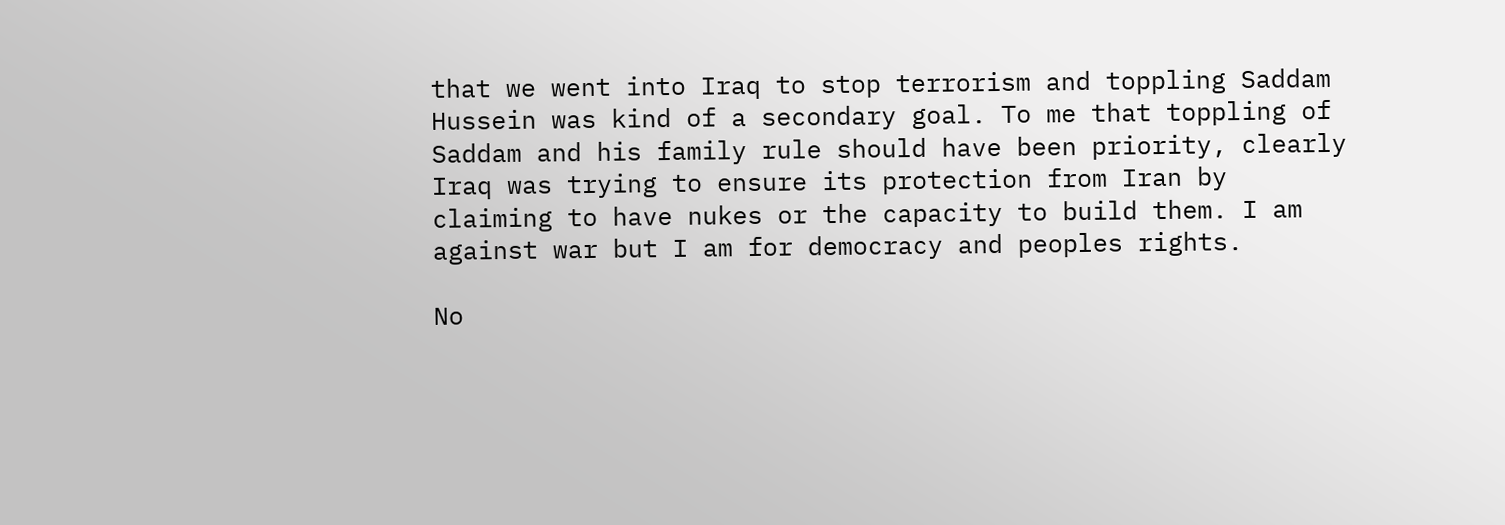that we went into Iraq to stop terrorism and toppling Saddam Hussein was kind of a secondary goal. To me that toppling of Saddam and his family rule should have been priority, clearly Iraq was trying to ensure its protection from Iran by claiming to have nukes or the capacity to build them. I am against war but I am for democracy and peoples rights.

No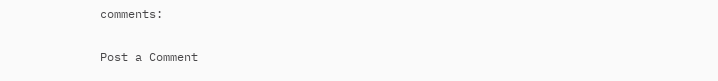comments:

Post a Comment